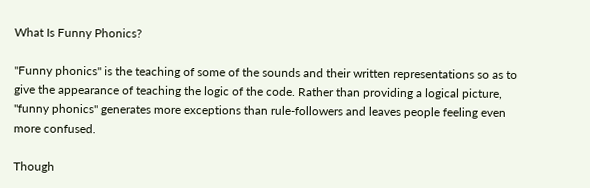What Is Funny Phonics?

"Funny phonics" is the teaching of some of the sounds and their written representations so as to give the appearance of teaching the logic of the code. Rather than providing a logical picture, "funny phonics" generates more exceptions than rule-followers and leaves people feeling even more confused.

Though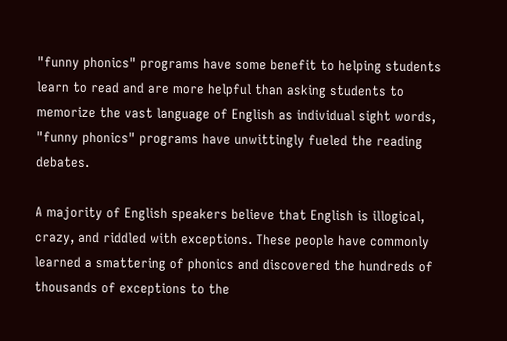"funny phonics" programs have some benefit to helping students learn to read and are more helpful than asking students to memorize the vast language of English as individual sight words, "funny phonics" programs have unwittingly fueled the reading debates.

A majority of English speakers believe that English is illogical, crazy, and riddled with exceptions. These people have commonly learned a smattering of phonics and discovered the hundreds of thousands of exceptions to the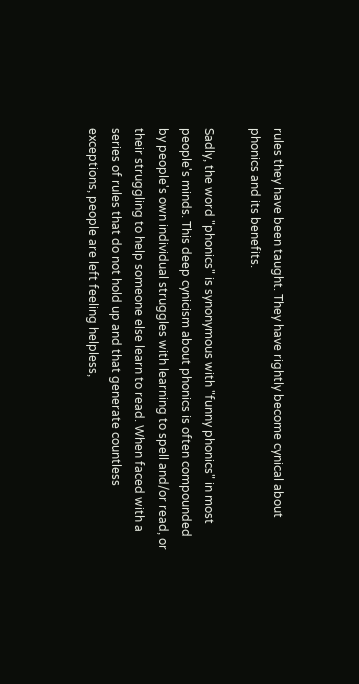rules they have been taught. They have rightly become cynical about phonics and its benefits.

Sadly, the word "phonics" is synonymous with "funny phonics" in most people's minds. This deep cynicism about phonics is often compounded by people's own individual struggles with learning to spell and/or read, or their struggling to help someone else learn to read. When faced with a series of rules that do not hold up and that generate countless exceptions, people are left feeling helpless,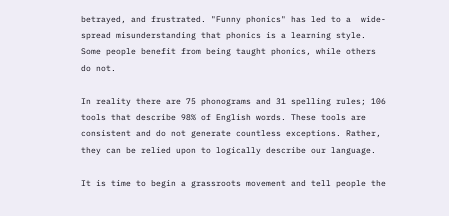betrayed, and frustrated. "Funny phonics" has led to a  wide-spread misunderstanding that phonics is a learning style. Some people benefit from being taught phonics, while others do not.

In reality there are 75 phonograms and 31 spelling rules; 106 tools that describe 98% of English words. These tools are consistent and do not generate countless exceptions. Rather, they can be relied upon to logically describe our language.

It is time to begin a grassroots movement and tell people the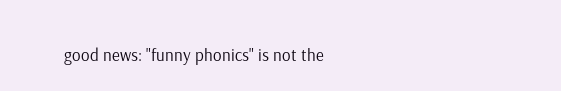good news: "funny phonics" is not the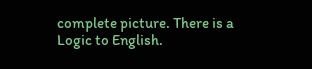complete picture. There is a Logic to English.